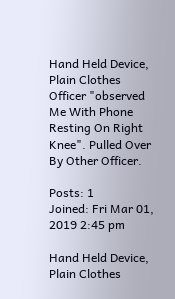Hand Held Device, Plain Clothes Officer "observed Me With Phone Resting On Right Knee". Pulled Over By Other Officer.

Posts: 1
Joined: Fri Mar 01, 2019 2:45 pm

Hand Held Device, Plain Clothes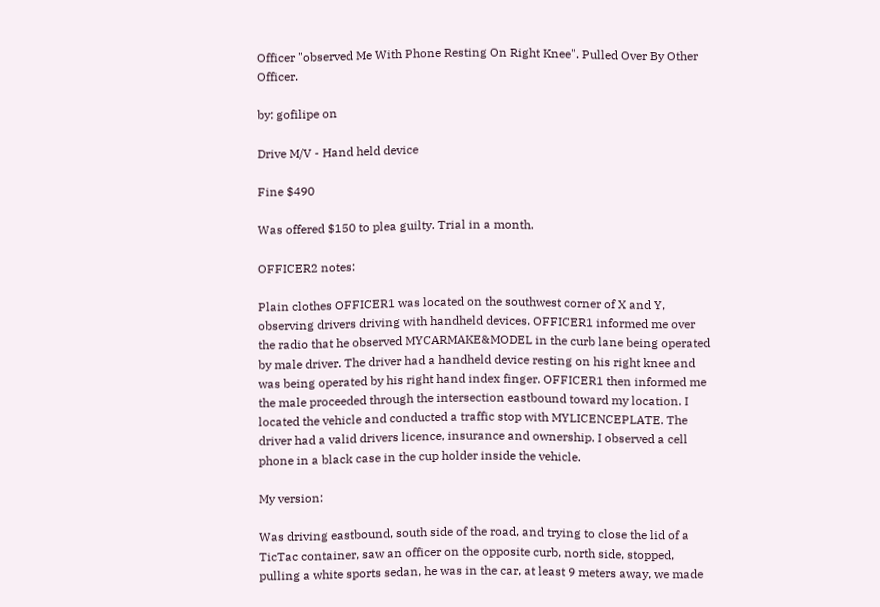Officer "observed Me With Phone Resting On Right Knee". Pulled Over By Other Officer.

by: gofilipe on

Drive M/V - Hand held device

Fine $490

Was offered $150 to plea guilty. Trial in a month.

OFFICER2 notes:

Plain clothes OFFICER1 was located on the southwest corner of X and Y, observing drivers driving with handheld devices. OFFICER1 informed me over the radio that he observed MYCARMAKE&MODEL in the curb lane being operated by male driver. The driver had a handheld device resting on his right knee and was being operated by his right hand index finger. OFFICER1 then informed me the male proceeded through the intersection eastbound toward my location. I located the vehicle and conducted a traffic stop with MYLICENCEPLATE. The driver had a valid drivers licence, insurance and ownership. I observed a cell phone in a black case in the cup holder inside the vehicle.

My version:

Was driving eastbound, south side of the road, and trying to close the lid of a TicTac container, saw an officer on the opposite curb, north side, stopped, pulling a white sports sedan, he was in the car, at least 9 meters away, we made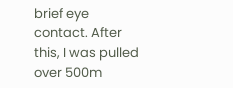brief eye contact. After this, I was pulled over 500m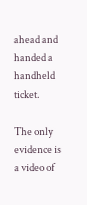ahead and handed a handheld ticket.

The only evidence is a video of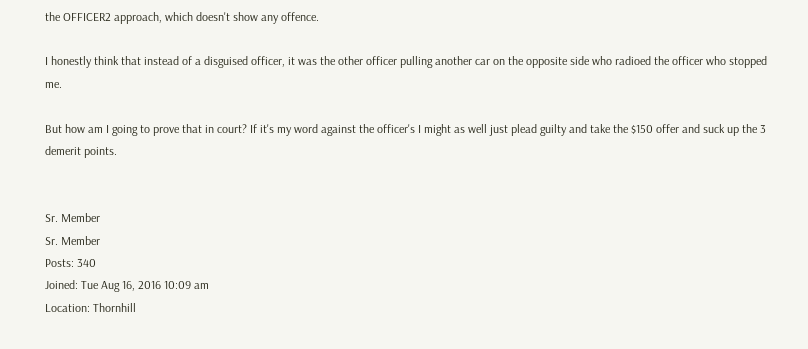the OFFICER2 approach, which doesn't show any offence.

I honestly think that instead of a disguised officer, it was the other officer pulling another car on the opposite side who radioed the officer who stopped me.

But how am I going to prove that in court? If it's my word against the officer's I might as well just plead guilty and take the $150 offer and suck up the 3 demerit points.


Sr. Member
Sr. Member
Posts: 340
Joined: Tue Aug 16, 2016 10:09 am
Location: Thornhill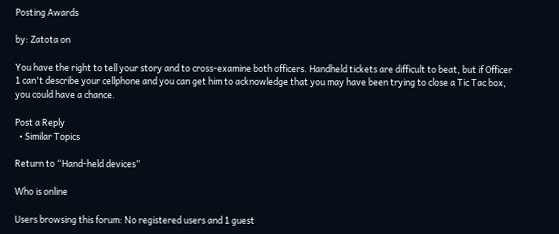Posting Awards

by: Zatota on

You have the right to tell your story and to cross-examine both officers. Handheld tickets are difficult to beat, but if Officer 1 can't describe your cellphone and you can get him to acknowledge that you may have been trying to close a Tic Tac box, you could have a chance.

Post a Reply
  • Similar Topics

Return to “Hand-held devices”

Who is online

Users browsing this forum: No registered users and 1 guest